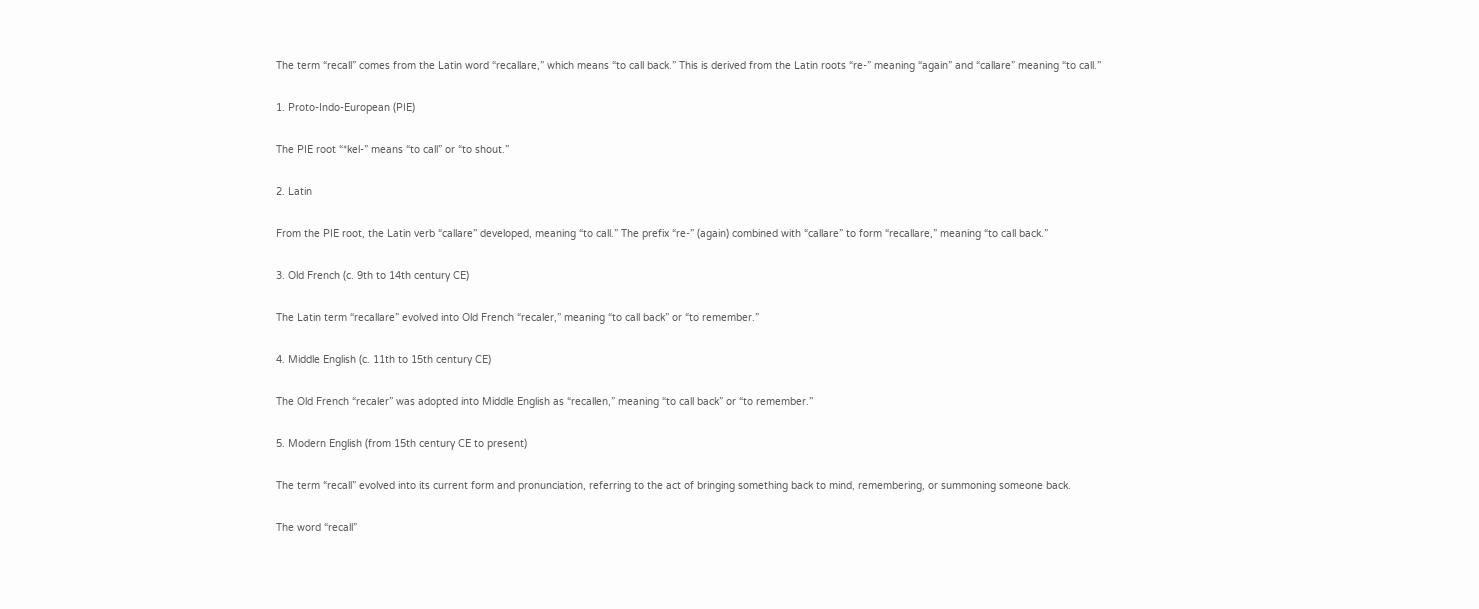The term “recall” comes from the Latin word “recallare,” which means “to call back.” This is derived from the Latin roots “re-” meaning “again” and “callare” meaning “to call.”

1. Proto-Indo-European (PIE)

The PIE root “*kel-” means “to call” or “to shout.”

2. Latin

From the PIE root, the Latin verb “callare” developed, meaning “to call.” The prefix “re-” (again) combined with “callare” to form “recallare,” meaning “to call back.”

3. Old French (c. 9th to 14th century CE)

The Latin term “recallare” evolved into Old French “recaler,” meaning “to call back” or “to remember.”

4. Middle English (c. 11th to 15th century CE)

The Old French “recaler” was adopted into Middle English as “recallen,” meaning “to call back” or “to remember.”

5. Modern English (from 15th century CE to present)

The term “recall” evolved into its current form and pronunciation, referring to the act of bringing something back to mind, remembering, or summoning someone back.

The word “recall”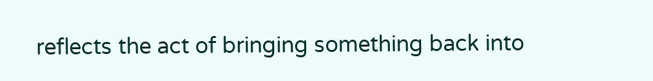reflects the act of bringing something back into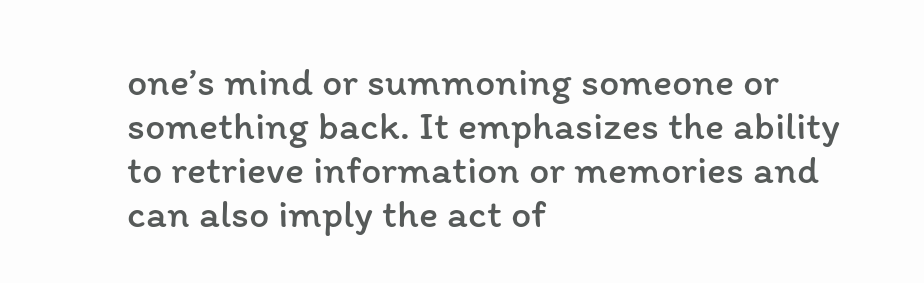one’s mind or summoning someone or something back. It emphasizes the ability to retrieve information or memories and can also imply the act of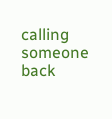calling someone back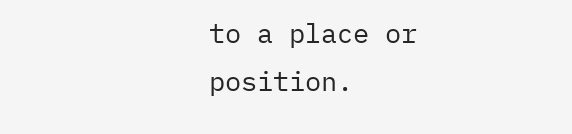to a place or position.